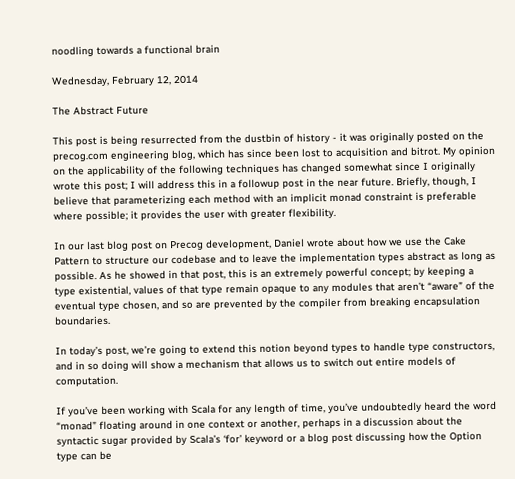noodling towards a functional brain

Wednesday, February 12, 2014

The Abstract Future

This post is being resurrected from the dustbin of history - it was originally posted on the precog.com engineering blog, which has since been lost to acquisition and bitrot. My opinion on the applicability of the following techniques has changed somewhat since I originally wrote this post; I will address this in a followup post in the near future. Briefly, though, I believe that parameterizing each method with an implicit monad constraint is preferable where possible; it provides the user with greater flexibility.

In our last blog post on Precog development, Daniel wrote about how we use the Cake Pattern to structure our codebase and to leave the implementation types abstract as long as possible. As he showed in that post, this is an extremely powerful concept; by keeping a type existential, values of that type remain opaque to any modules that aren’t “aware” of the eventual type chosen, and so are prevented by the compiler from breaking encapsulation boundaries.

In today’s post, we’re going to extend this notion beyond types to handle type constructors, and in so doing will show a mechanism that allows us to switch out entire models of computation.

If you’ve been working with Scala for any length of time, you’ve undoubtedly heard the word “monad” floating around in one context or another, perhaps in a discussion about the syntactic sugar provided by Scala’s ‘for’ keyword or a blog post discussing how the Option type can be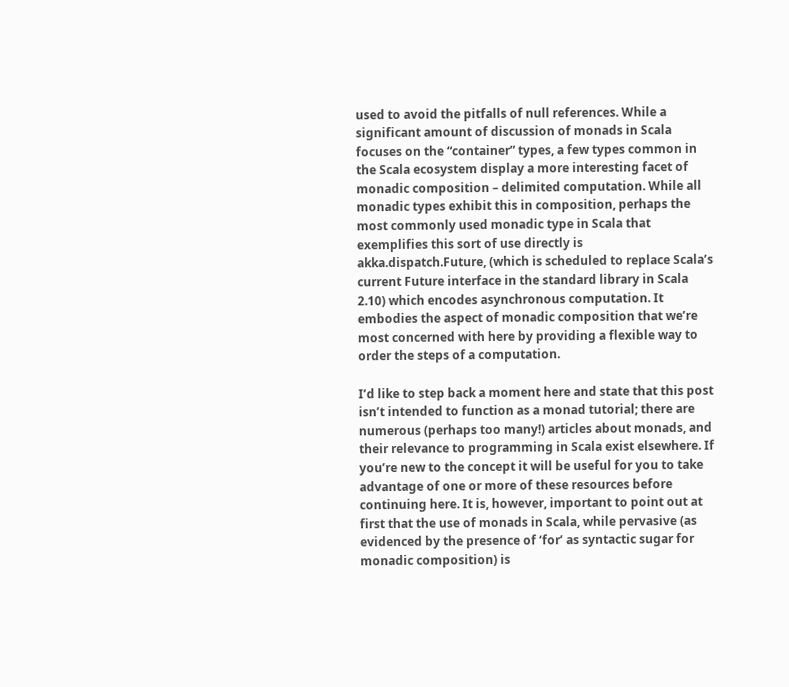used to avoid the pitfalls of null references. While a significant amount of discussion of monads in Scala focuses on the “container” types, a few types common in the Scala ecosystem display a more interesting facet of monadic composition – delimited computation. While all monadic types exhibit this in composition, perhaps the most commonly used monadic type in Scala that exemplifies this sort of use directly is akka.dispatch.Future, (which is scheduled to replace Scala’s current Future interface in the standard library in Scala 2.10) which encodes asynchronous computation. It embodies the aspect of monadic composition that we’re most concerned with here by providing a flexible way to order the steps of a computation.

I’d like to step back a moment here and state that this post isn’t intended to function as a monad tutorial; there are numerous (perhaps too many!) articles about monads, and their relevance to programming in Scala exist elsewhere. If you’re new to the concept it will be useful for you to take advantage of one or more of these resources before continuing here. It is, however, important to point out at first that the use of monads in Scala, while pervasive (as evidenced by the presence of ‘for’ as syntactic sugar for monadic composition) is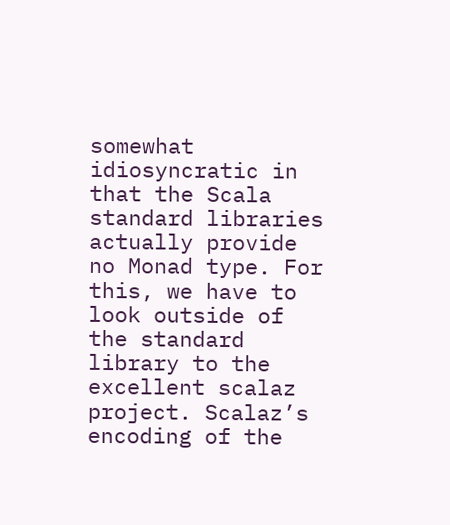somewhat idiosyncratic in that the Scala standard libraries actually provide no Monad type. For this, we have to look outside of the standard library to the excellent scalaz project. Scalaz’s encoding of the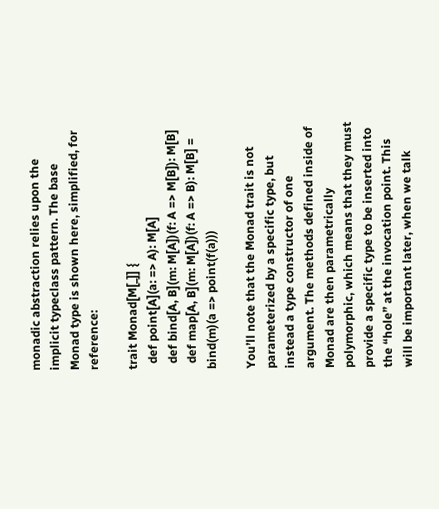monadic abstraction relies upon the implicit typeclass pattern. The base Monad type is shown here, simplified, for reference:

trait Monad[M[_]] {
  def point[A](a: => A): M[A]
  def bind[A, B](m: M[A])(f: A => M[B]): M[B]
  def map[A, B](m: M[A])(f: A => B): M[B] = bind(m)(a => point(f(a)))

You’ll note that the Monad trait is not parameterized by a specific type, but instead a type constructor of one argument. The methods defined inside of Monad are then parametrically polymorphic, which means that they must provide a specific type to be inserted into the “hole” at the invocation point. This will be important later, when we talk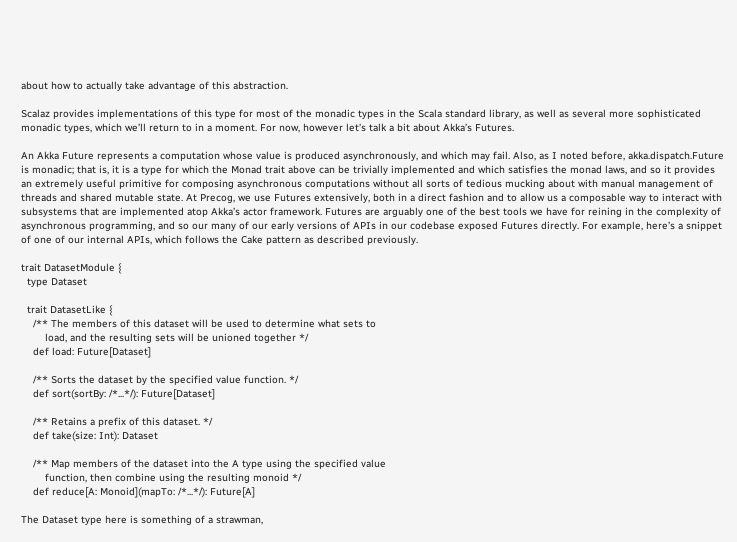about how to actually take advantage of this abstraction.

Scalaz provides implementations of this type for most of the monadic types in the Scala standard library, as well as several more sophisticated monadic types, which we’ll return to in a moment. For now, however let’s talk a bit about Akka’s Futures.

An Akka Future represents a computation whose value is produced asynchronously, and which may fail. Also, as I noted before, akka.dispatch.Future is monadic; that is, it is a type for which the Monad trait above can be trivially implemented and which satisfies the monad laws, and so it provides an extremely useful primitive for composing asynchronous computations without all sorts of tedious mucking about with manual management of threads and shared mutable state. At Precog, we use Futures extensively, both in a direct fashion and to allow us a composable way to interact with subsystems that are implemented atop Akka’s actor framework. Futures are arguably one of the best tools we have for reining in the complexity of asynchronous programming, and so our many of our early versions of APIs in our codebase exposed Futures directly. For example, here’s a snippet of one of our internal APIs, which follows the Cake pattern as described previously.

trait DatasetModule {
  type Dataset

  trait DatasetLike {
    /** The members of this dataset will be used to determine what sets to
        load, and the resulting sets will be unioned together */
    def load: Future[Dataset]

    /** Sorts the dataset by the specified value function. */
    def sort(sortBy: /*...*/): Future[Dataset]

    /** Retains a prefix of this dataset. */
    def take(size: Int): Dataset

    /** Map members of the dataset into the A type using the specified value
        function, then combine using the resulting monoid */
    def reduce[A: Monoid](mapTo: /*...*/): Future[A]

The Dataset type here is something of a strawman,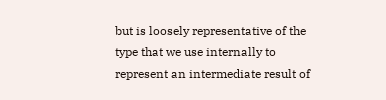but is loosely representative of the type that we use internally to represent an intermediate result of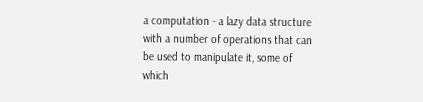a computation - a lazy data structure with a number of operations that can be used to manipulate it, some of which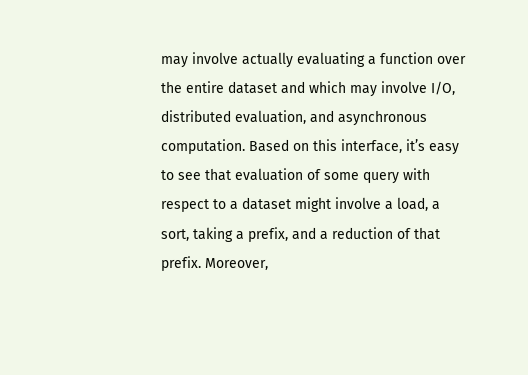may involve actually evaluating a function over the entire dataset and which may involve I/O, distributed evaluation, and asynchronous computation. Based on this interface, it’s easy to see that evaluation of some query with respect to a dataset might involve a load, a sort, taking a prefix, and a reduction of that prefix. Moreover,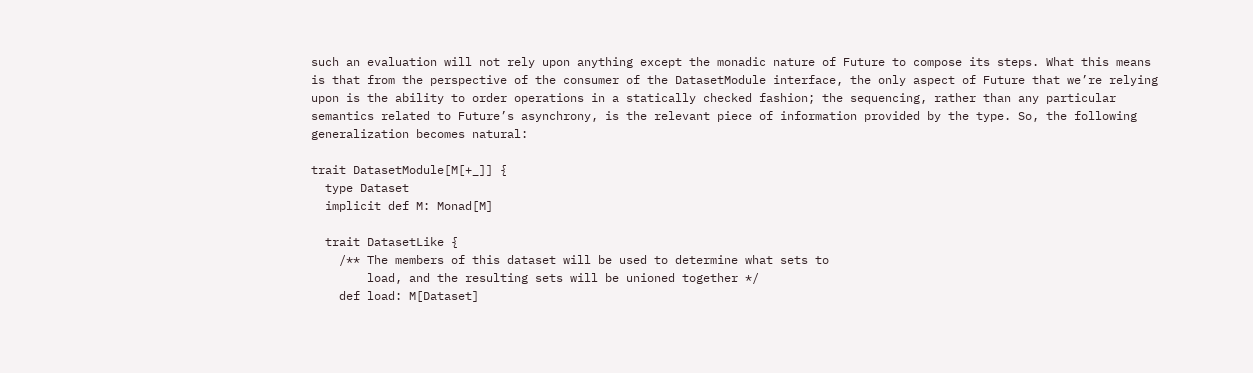such an evaluation will not rely upon anything except the monadic nature of Future to compose its steps. What this means is that from the perspective of the consumer of the DatasetModule interface, the only aspect of Future that we’re relying upon is the ability to order operations in a statically checked fashion; the sequencing, rather than any particular semantics related to Future’s asynchrony, is the relevant piece of information provided by the type. So, the following generalization becomes natural:

trait DatasetModule[M[+_]] {
  type Dataset
  implicit def M: Monad[M]

  trait DatasetLike {
    /** The members of this dataset will be used to determine what sets to
        load, and the resulting sets will be unioned together */
    def load: M[Dataset]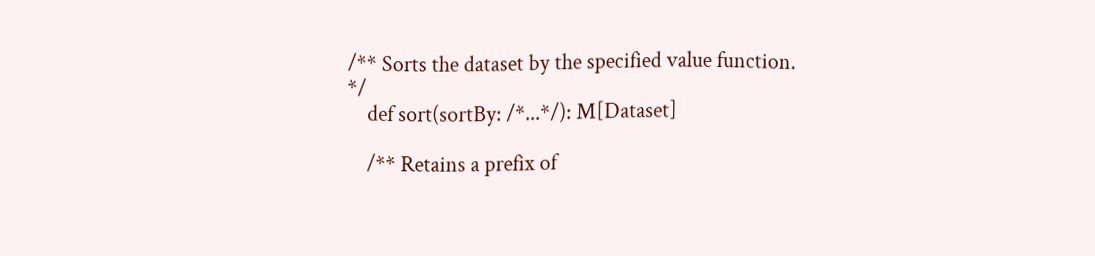/** Sorts the dataset by the specified value function. */
    def sort(sortBy: /*...*/): M[Dataset]

    /** Retains a prefix of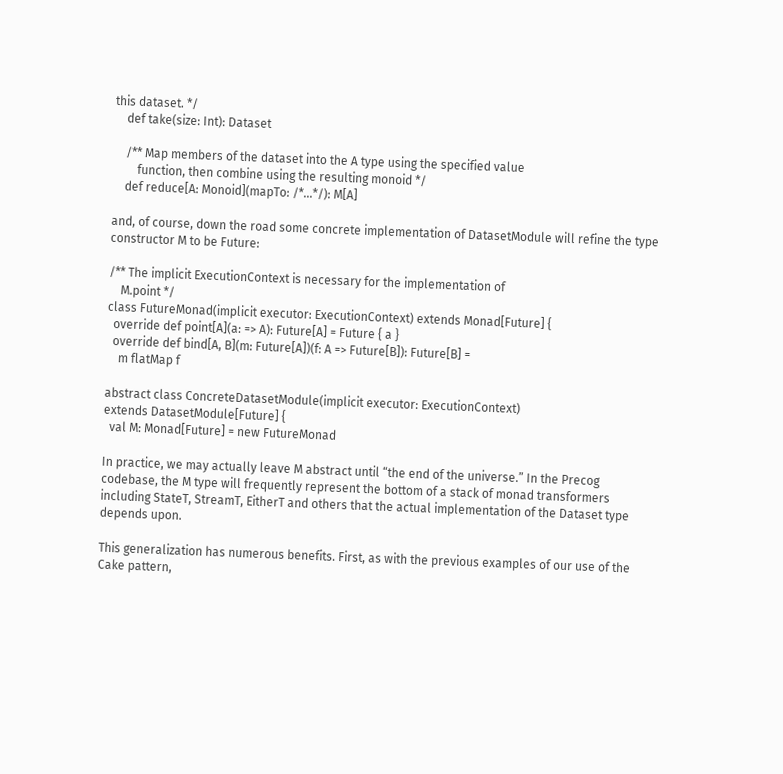this dataset. */
    def take(size: Int): Dataset

    /** Map members of the dataset into the A type using the specified value
        function, then combine using the resulting monoid */
    def reduce[A: Monoid](mapTo: /*...*/): M[A]

and, of course, down the road some concrete implementation of DatasetModule will refine the type constructor M to be Future:

/** The implicit ExecutionContext is necessary for the implementation of
    M.point */
class FutureMonad(implicit executor: ExecutionContext) extends Monad[Future] {
  override def point[A](a: => A): Future[A] = Future { a }
  override def bind[A, B](m: Future[A])(f: A => Future[B]): Future[B] =
    m flatMap f

abstract class ConcreteDatasetModule(implicit executor: ExecutionContext)
extends DatasetModule[Future] {
  val M: Monad[Future] = new FutureMonad

In practice, we may actually leave M abstract until “the end of the universe.” In the Precog codebase, the M type will frequently represent the bottom of a stack of monad transformers including StateT, StreamT, EitherT and others that the actual implementation of the Dataset type depends upon.

This generalization has numerous benefits. First, as with the previous examples of our use of the Cake pattern,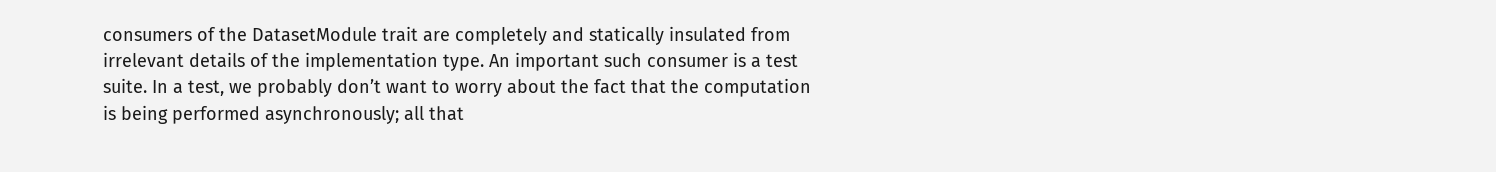consumers of the DatasetModule trait are completely and statically insulated from irrelevant details of the implementation type. An important such consumer is a test suite. In a test, we probably don’t want to worry about the fact that the computation is being performed asynchronously; all that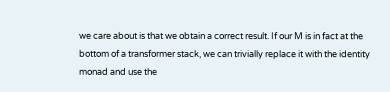we care about is that we obtain a correct result. If our M is in fact at the bottom of a transformer stack, we can trivially replace it with the identity monad and use the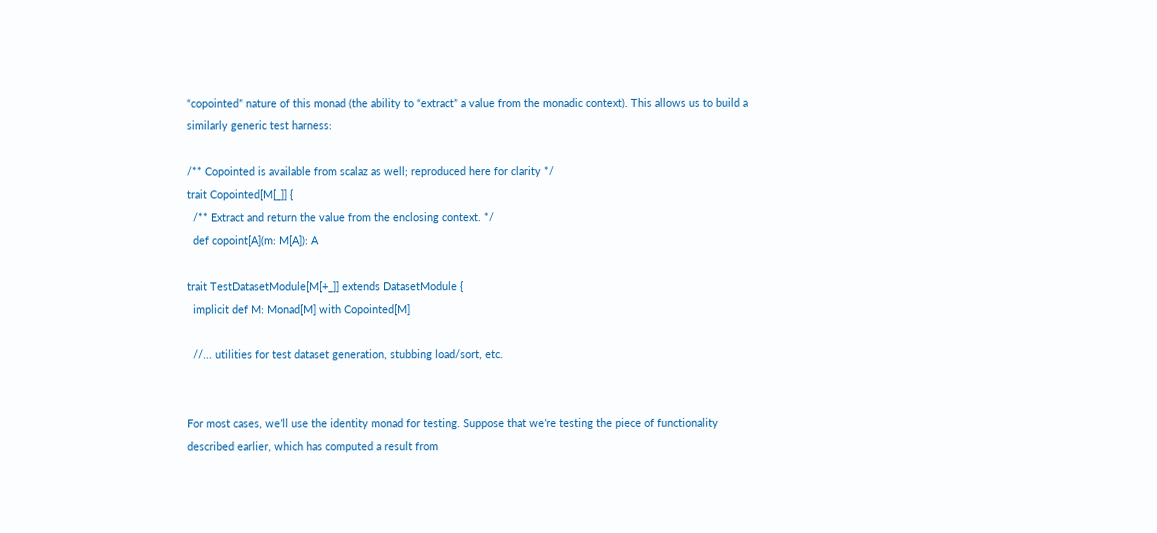“copointed” nature of this monad (the ability to “extract” a value from the monadic context). This allows us to build a similarly generic test harness:

/** Copointed is available from scalaz as well; reproduced here for clarity */
trait Copointed[M[_]] {
  /** Extract and return the value from the enclosing context. */
  def copoint[A](m: M[A]): A

trait TestDatasetModule[M[+_]] extends DatasetModule {
  implicit def M: Monad[M] with Copointed[M]

  //... utilities for test dataset generation, stubbing load/sort, etc.


For most cases, we’ll use the identity monad for testing. Suppose that we’re testing the piece of functionality described earlier, which has computed a result from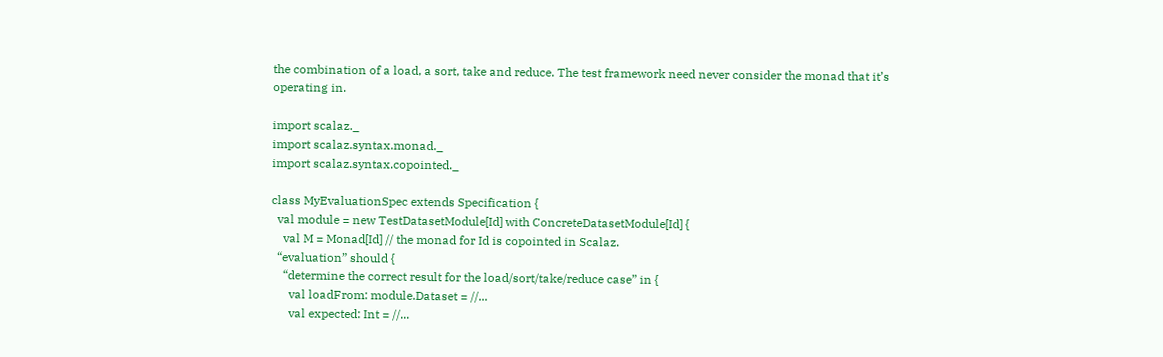the combination of a load, a sort, take and reduce. The test framework need never consider the monad that it’s operating in.

import scalaz._
import scalaz.syntax.monad._
import scalaz.syntax.copointed._

class MyEvaluationSpec extends Specification {
  val module = new TestDatasetModule[Id] with ConcreteDatasetModule[Id] {
    val M = Monad[Id] // the monad for Id is copointed in Scalaz.
  “evaluation” should {
    “determine the correct result for the load/sort/take/reduce case” in {
      val loadFrom: module.Dataset = //...
      val expected: Int = //...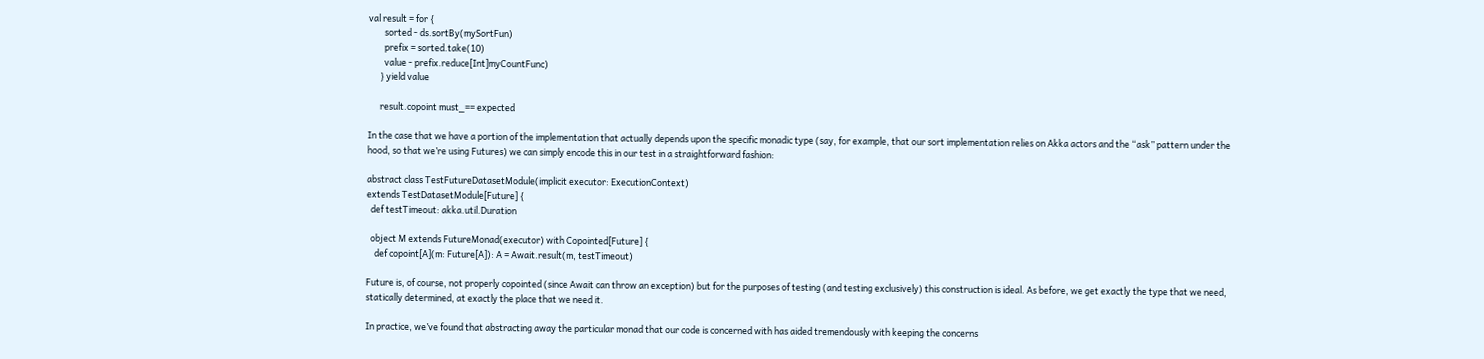val result = for {
        sorted - ds.sortBy(mySortFun)
        prefix = sorted.take(10)
        value - prefix.reduce[Int]myCountFunc)
      } yield value

      result.copoint must_== expected

In the case that we have a portion of the implementation that actually depends upon the specific monadic type (say, for example, that our sort implementation relies on Akka actors and the “ask” pattern under the hood, so that we’re using Futures) we can simply encode this in our test in a straightforward fashion:

abstract class TestFutureDatasetModule(implicit executor: ExecutionContext)
extends TestDatasetModule[Future] {
  def testTimeout: akka.util.Duration

  object M extends FutureMonad(executor) with Copointed[Future] {
    def copoint[A](m: Future[A]): A = Await.result(m, testTimeout)

Future is, of course, not properly copointed (since Await can throw an exception) but for the purposes of testing (and testing exclusively) this construction is ideal. As before, we get exactly the type that we need, statically determined, at exactly the place that we need it.

In practice, we’ve found that abstracting away the particular monad that our code is concerned with has aided tremendously with keeping the concerns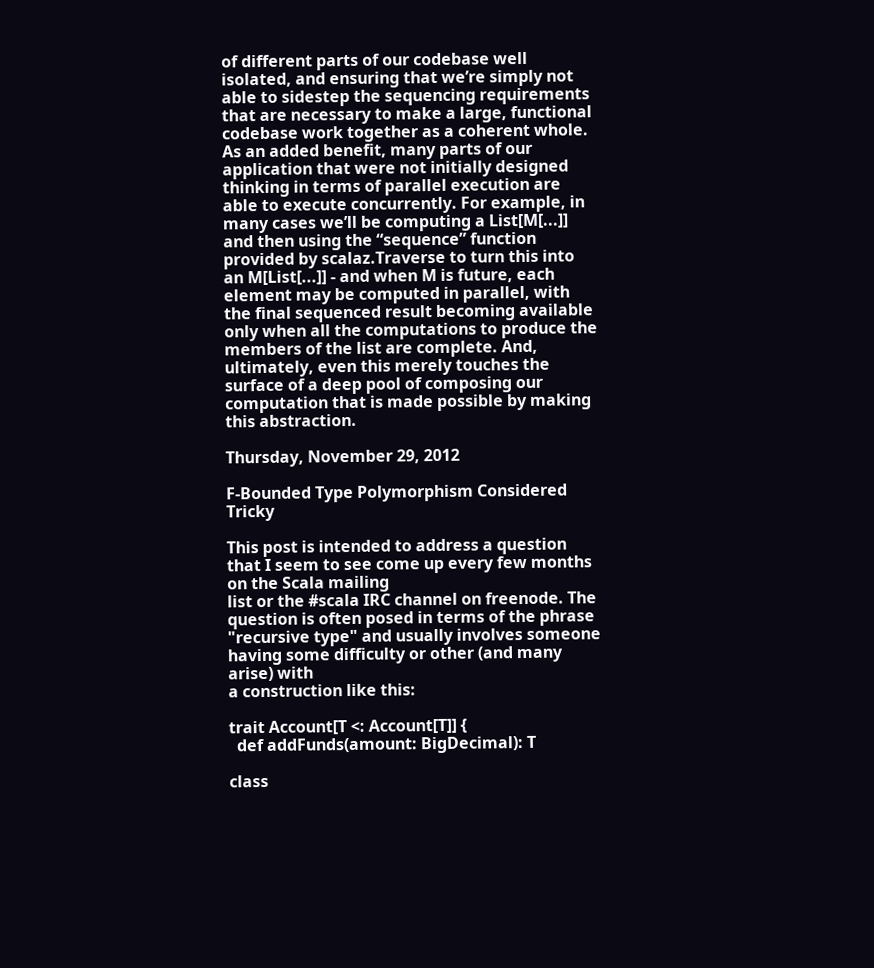of different parts of our codebase well isolated, and ensuring that we’re simply not able to sidestep the sequencing requirements that are necessary to make a large, functional codebase work together as a coherent whole. As an added benefit, many parts of our application that were not initially designed thinking in terms of parallel execution are able to execute concurrently. For example, in many cases we’ll be computing a List[M[...]] and then using the “sequence” function provided by scalaz.Traverse to turn this into an M[List[...]] - and when M is future, each element may be computed in parallel, with the final sequenced result becoming available only when all the computations to produce the members of the list are complete. And, ultimately, even this merely touches the surface of a deep pool of composing our computation that is made possible by making this abstraction.

Thursday, November 29, 2012

F-Bounded Type Polymorphism Considered Tricky

This post is intended to address a question that I seem to see come up every few months on the Scala mailing
list or the #scala IRC channel on freenode. The question is often posed in terms of the phrase
"recursive type" and usually involves someone having some difficulty or other (and many arise) with
a construction like this:

trait Account[T <: Account[T]] {
  def addFunds(amount: BigDecimal): T

class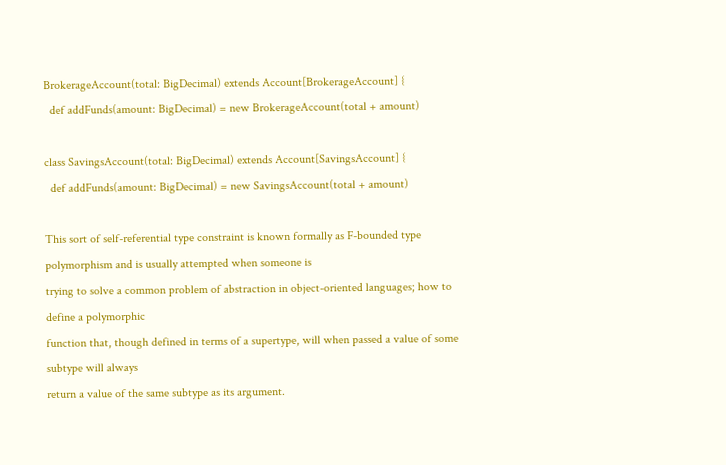BrokerageAccount(total: BigDecimal) extends Account[BrokerageAccount] {
  def addFunds(amount: BigDecimal) = new BrokerageAccount(total + amount)

class SavingsAccount(total: BigDecimal) extends Account[SavingsAccount] {
  def addFunds(amount: BigDecimal) = new SavingsAccount(total + amount)

This sort of self-referential type constraint is known formally as F-bounded type polymorphism and is usually attempted when someone is
trying to solve a common problem of abstraction in object-oriented languages; how to define a polymorphic
function that, though defined in terms of a supertype, will when passed a value of some subtype will always
return a value of the same subtype as its argument.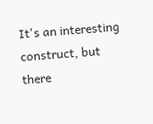It's an interesting construct, but there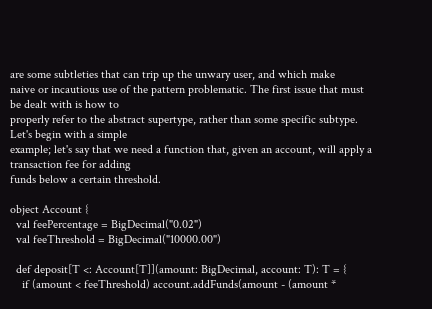are some subtleties that can trip up the unwary user, and which make
naive or incautious use of the pattern problematic. The first issue that must be dealt with is how to
properly refer to the abstract supertype, rather than some specific subtype. Let's begin with a simple
example; let's say that we need a function that, given an account, will apply a transaction fee for adding
funds below a certain threshold.

object Account {
  val feePercentage = BigDecimal("0.02")
  val feeThreshold = BigDecimal("10000.00")

  def deposit[T <: Account[T]](amount: BigDecimal, account: T): T = {
    if (amount < feeThreshold) account.addFunds(amount - (amount *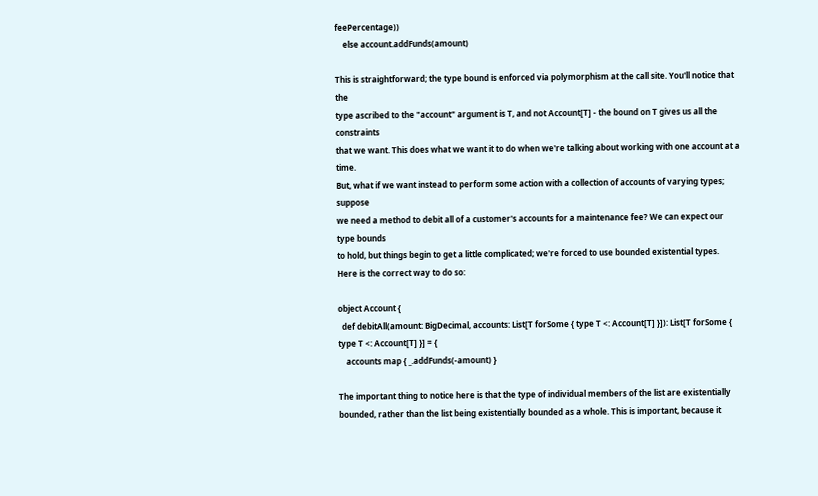feePercentage))
    else account.addFunds(amount)

This is straightforward; the type bound is enforced via polymorphism at the call site. You'll notice that the
type ascribed to the "account" argument is T, and not Account[T] - the bound on T gives us all the constraints
that we want. This does what we want it to do when we're talking about working with one account at a time.
But, what if we want instead to perform some action with a collection of accounts of varying types; suppose
we need a method to debit all of a customer's accounts for a maintenance fee? We can expect our type bounds
to hold, but things begin to get a little complicated; we're forced to use bounded existential types.
Here is the correct way to do so:

object Account {
  def debitAll(amount: BigDecimal, accounts: List[T forSome { type T <: Account[T] }]): List[T forSome { type T <: Account[T] }] = {
    accounts map { _.addFunds(-amount) }

The important thing to notice here is that the type of individual members of the list are existentially
bounded, rather than the list being existentially bounded as a whole. This is important, because it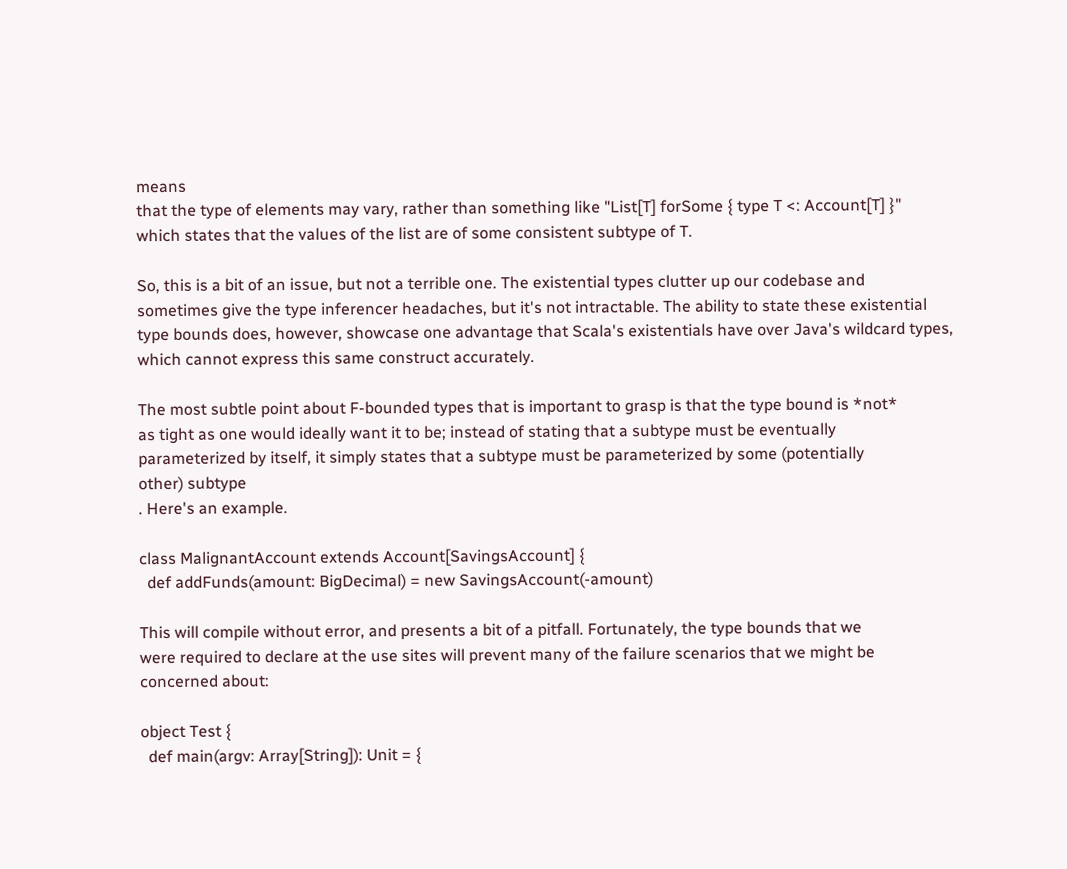means
that the type of elements may vary, rather than something like "List[T] forSome { type T <: Account[T] }"
which states that the values of the list are of some consistent subtype of T.

So, this is a bit of an issue, but not a terrible one. The existential types clutter up our codebase and
sometimes give the type inferencer headaches, but it's not intractable. The ability to state these existential
type bounds does, however, showcase one advantage that Scala's existentials have over Java's wildcard types,
which cannot express this same construct accurately.

The most subtle point about F-bounded types that is important to grasp is that the type bound is *not*
as tight as one would ideally want it to be; instead of stating that a subtype must be eventually
parameterized by itself, it simply states that a subtype must be parameterized by some (potentially
other) subtype
. Here's an example.

class MalignantAccount extends Account[SavingsAccount] {
  def addFunds(amount: BigDecimal) = new SavingsAccount(-amount)

This will compile without error, and presents a bit of a pitfall. Fortunately, the type bounds that we
were required to declare at the use sites will prevent many of the failure scenarios that we might be
concerned about:

object Test {
  def main(argv: Array[String]): Unit = {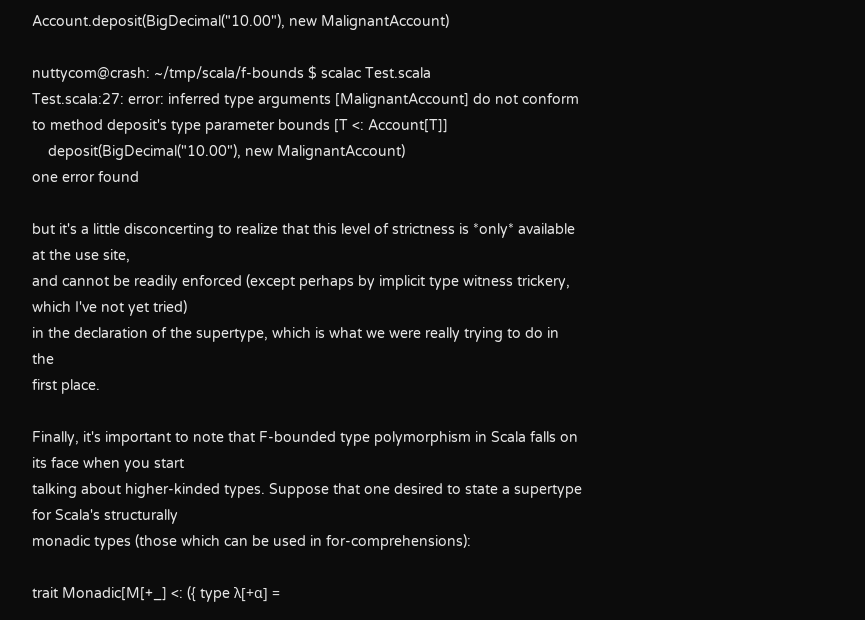Account.deposit(BigDecimal("10.00"), new MalignantAccount)

nuttycom@crash: ~/tmp/scala/f-bounds $ scalac Test.scala
Test.scala:27: error: inferred type arguments [MalignantAccount] do not conform to method deposit's type parameter bounds [T <: Account[T]]
    deposit(BigDecimal("10.00"), new MalignantAccount)
one error found

but it's a little disconcerting to realize that this level of strictness is *only* available at the use site,
and cannot be readily enforced (except perhaps by implicit type witness trickery, which I've not yet tried)
in the declaration of the supertype, which is what we were really trying to do in the
first place.

Finally, it's important to note that F-bounded type polymorphism in Scala falls on its face when you start
talking about higher-kinded types. Suppose that one desired to state a supertype for Scala's structurally
monadic types (those which can be used in for-comprehensions):

trait Monadic[M[+_] <: ({ type λ[+α] =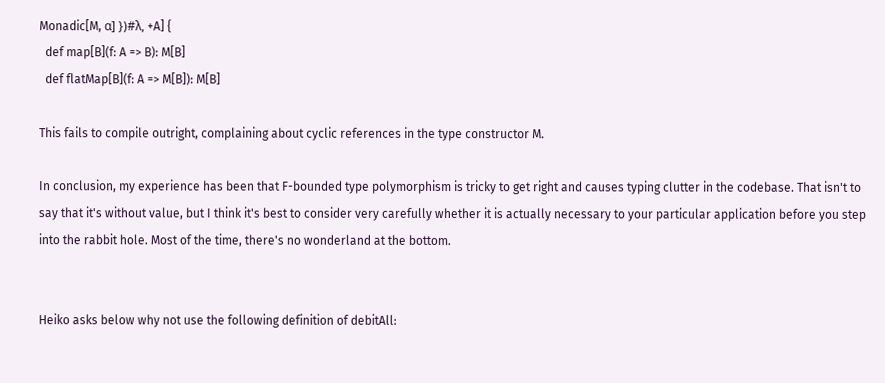Monadic[M, α] })#λ, +A] {
  def map[B](f: A => B): M[B]
  def flatMap[B](f: A => M[B]): M[B]

This fails to compile outright, complaining about cyclic references in the type constructor M.

In conclusion, my experience has been that F-bounded type polymorphism is tricky to get right and causes typing clutter in the codebase. That isn't to say that it's without value, but I think it's best to consider very carefully whether it is actually necessary to your particular application before you step into the rabbit hole. Most of the time, there's no wonderland at the bottom.


Heiko asks below why not use the following definition of debitAll: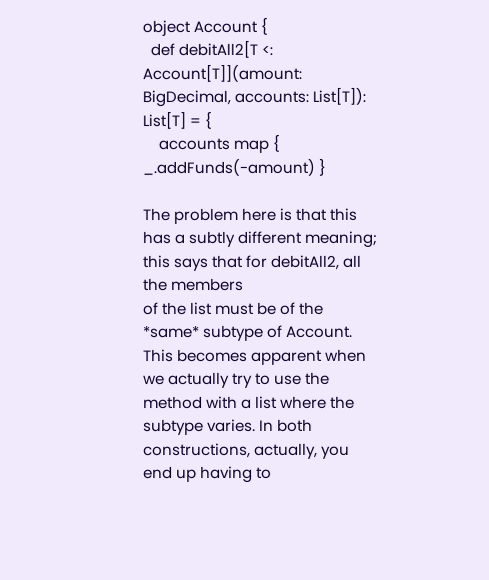object Account {
  def debitAll2[T <: Account[T]](amount: BigDecimal, accounts: List[T]): List[T] = {
    accounts map { _.addFunds(-amount) }

The problem here is that this has a subtly different meaning; this says that for debitAll2, all the members
of the list must be of the *same* subtype of Account. This becomes apparent when we actually try to use the
method with a list where the subtype varies. In both constructions, actually, you end up having to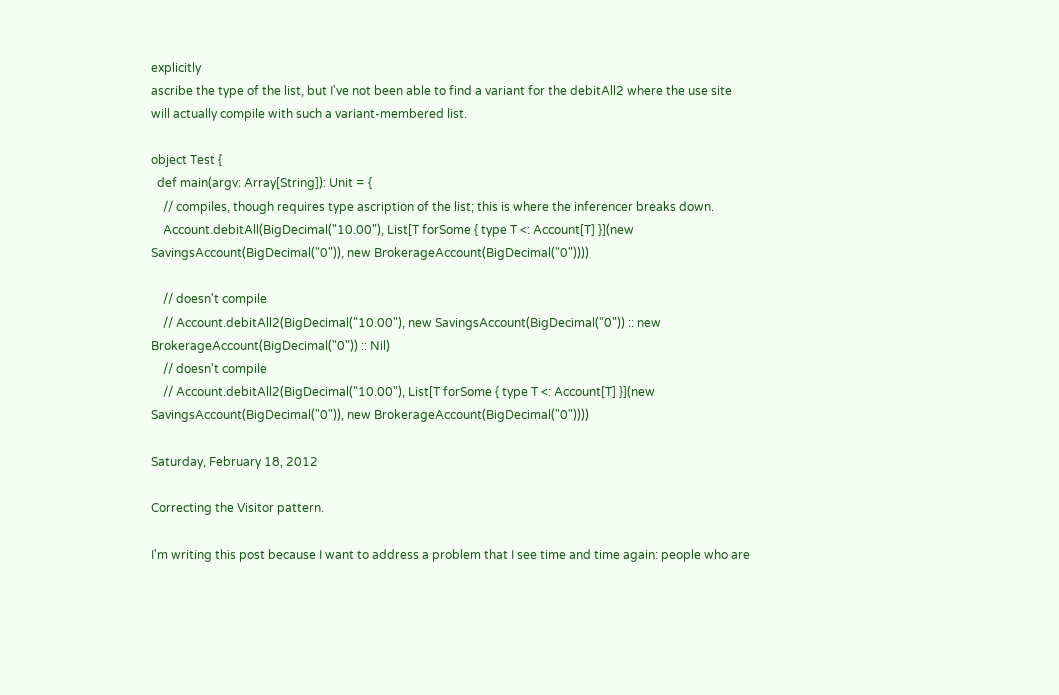explicitly
ascribe the type of the list, but I've not been able to find a variant for the debitAll2 where the use site
will actually compile with such a variant-membered list.

object Test {
  def main(argv: Array[String]): Unit = {
    // compiles, though requires type ascription of the list; this is where the inferencer breaks down.
    Account.debitAll(BigDecimal("10.00"), List[T forSome { type T <: Account[T] }](new SavingsAccount(BigDecimal("0")), new BrokerageAccount(BigDecimal("0"))))

    // doesn't compile
    // Account.debitAll2(BigDecimal("10.00"), new SavingsAccount(BigDecimal("0")) :: new BrokerageAccount(BigDecimal("0")) :: Nil)
    // doesn't compile
    // Account.debitAll2(BigDecimal("10.00"), List[T forSome { type T <: Account[T] }](new SavingsAccount(BigDecimal("0")), new BrokerageAccount(BigDecimal("0"))))

Saturday, February 18, 2012

Correcting the Visitor pattern.

I'm writing this post because I want to address a problem that I see time and time again: people who are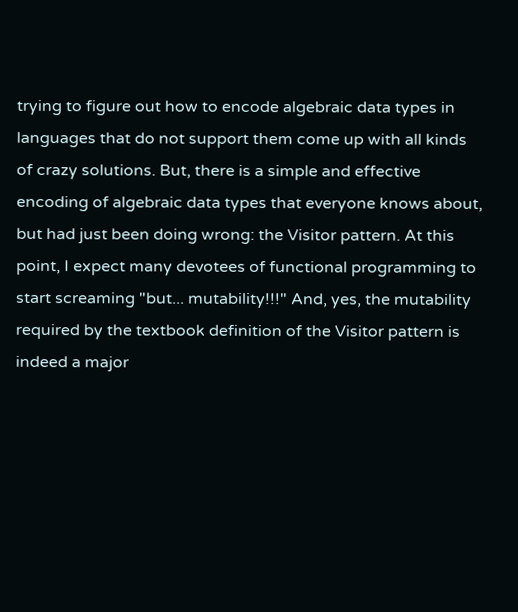trying to figure out how to encode algebraic data types in languages that do not support them come up with all kinds of crazy solutions. But, there is a simple and effective encoding of algebraic data types that everyone knows about, but had just been doing wrong: the Visitor pattern. At this point, I expect many devotees of functional programming to start screaming "but... mutability!!!" And, yes, the mutability required by the textbook definition of the Visitor pattern is indeed a major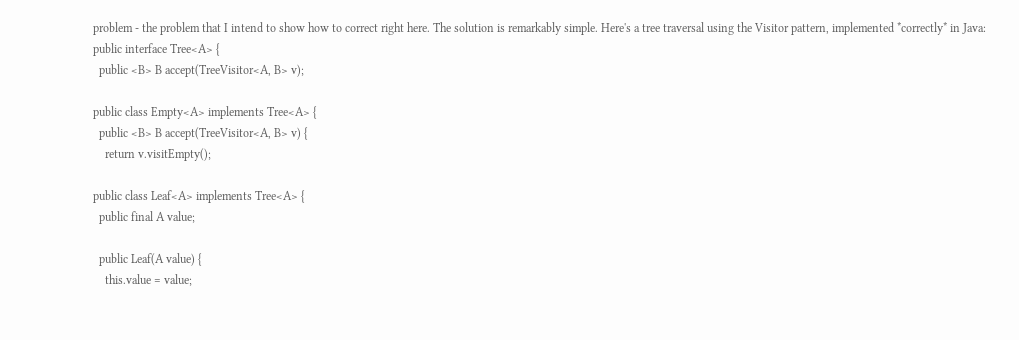problem - the problem that I intend to show how to correct right here. The solution is remarkably simple. Here's a tree traversal using the Visitor pattern, implemented *correctly* in Java:
public interface Tree<A> {
  public <B> B accept(TreeVisitor<A, B> v);

public class Empty<A> implements Tree<A> {
  public <B> B accept(TreeVisitor<A, B> v) {
    return v.visitEmpty();

public class Leaf<A> implements Tree<A> {
  public final A value;

  public Leaf(A value) {
    this.value = value;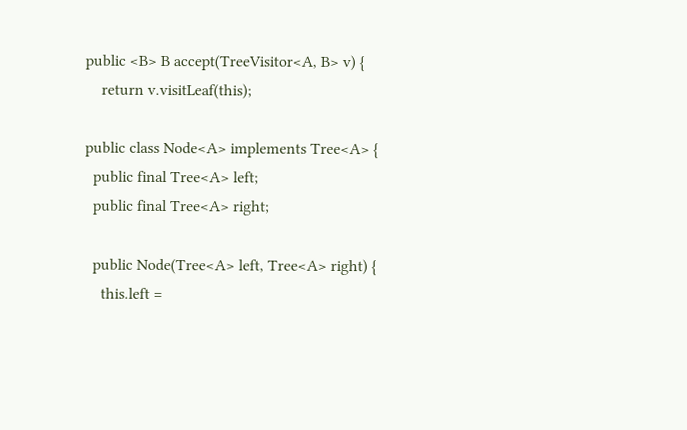public <B> B accept(TreeVisitor<A, B> v) {
    return v.visitLeaf(this);

public class Node<A> implements Tree<A> {
  public final Tree<A> left;
  public final Tree<A> right;

  public Node(Tree<A> left, Tree<A> right) {
    this.left =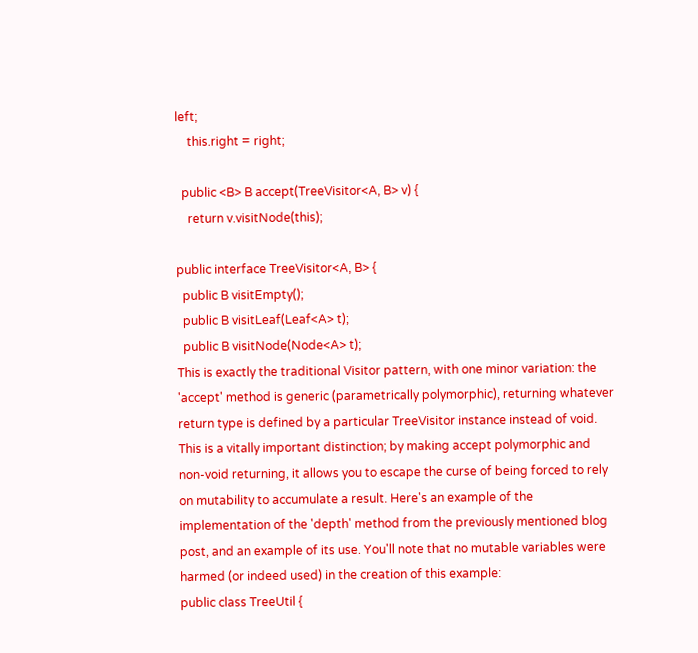left;
    this.right = right;

  public <B> B accept(TreeVisitor<A, B> v) {
    return v.visitNode(this);

public interface TreeVisitor<A, B> {
  public B visitEmpty();
  public B visitLeaf(Leaf<A> t);
  public B visitNode(Node<A> t);
This is exactly the traditional Visitor pattern, with one minor variation: the 'accept' method is generic (parametrically polymorphic), returning whatever return type is defined by a particular TreeVisitor instance instead of void. This is a vitally important distinction; by making accept polymorphic and non-void returning, it allows you to escape the curse of being forced to rely on mutability to accumulate a result. Here's an example of the implementation of the 'depth' method from the previously mentioned blog post, and an example of its use. You'll note that no mutable variables were harmed (or indeed used) in the creation of this example:
public class TreeUtil {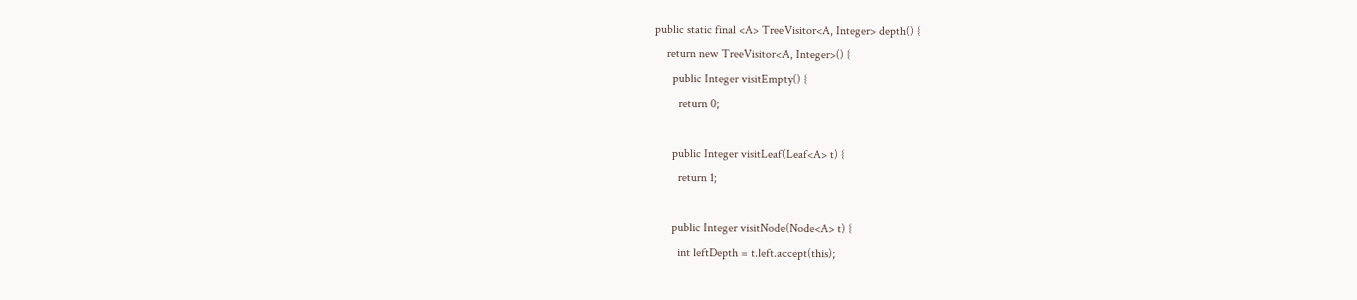public static final <A> TreeVisitor<A, Integer> depth() {
    return new TreeVisitor<A, Integer>() {
      public Integer visitEmpty() {
        return 0;

      public Integer visitLeaf(Leaf<A> t) {
        return 1;

      public Integer visitNode(Node<A> t) {
        int leftDepth = t.left.accept(this);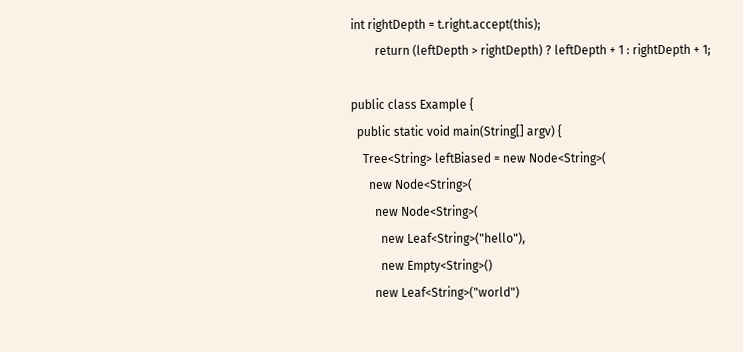int rightDepth = t.right.accept(this);
        return (leftDepth > rightDepth) ? leftDepth + 1 : rightDepth + 1;

public class Example {
  public static void main(String[] argv) {
    Tree<String> leftBiased = new Node<String>(
      new Node<String>(
        new Node<String>(
          new Leaf<String>("hello"),
          new Empty<String>()
        new Leaf<String>("world")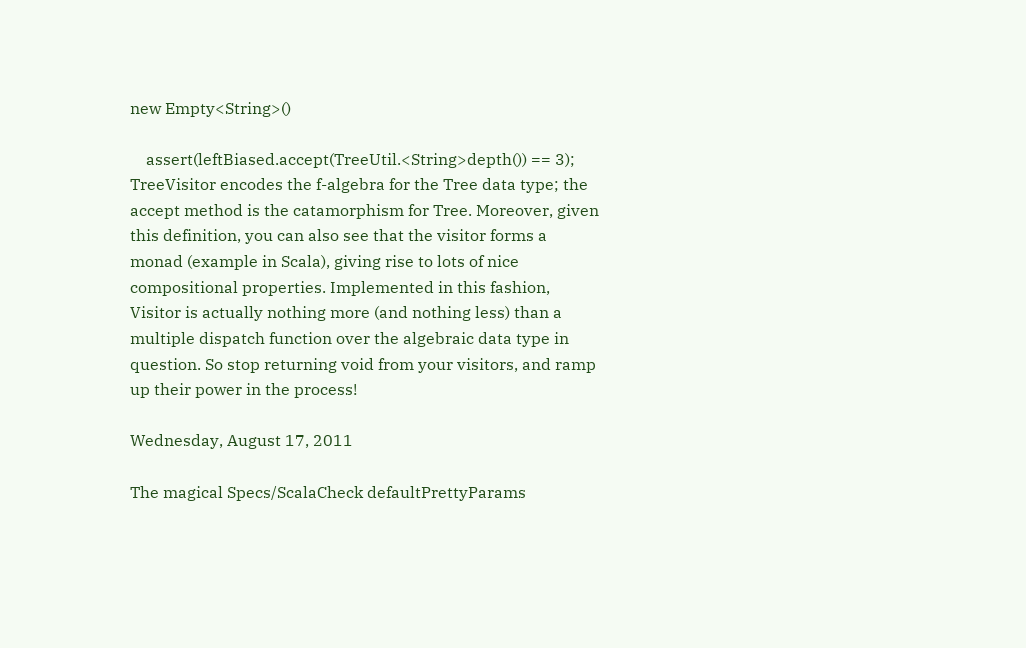new Empty<String>()

    assert(leftBiased.accept(TreeUtil.<String>depth()) == 3);
TreeVisitor encodes the f-algebra for the Tree data type; the accept method is the catamorphism for Tree. Moreover, given this definition, you can also see that the visitor forms a monad (example in Scala), giving rise to lots of nice compositional properties. Implemented in this fashion, Visitor is actually nothing more (and nothing less) than a multiple dispatch function over the algebraic data type in question. So stop returning void from your visitors, and ramp up their power in the process!

Wednesday, August 17, 2011

The magical Specs/ScalaCheck defaultPrettyParams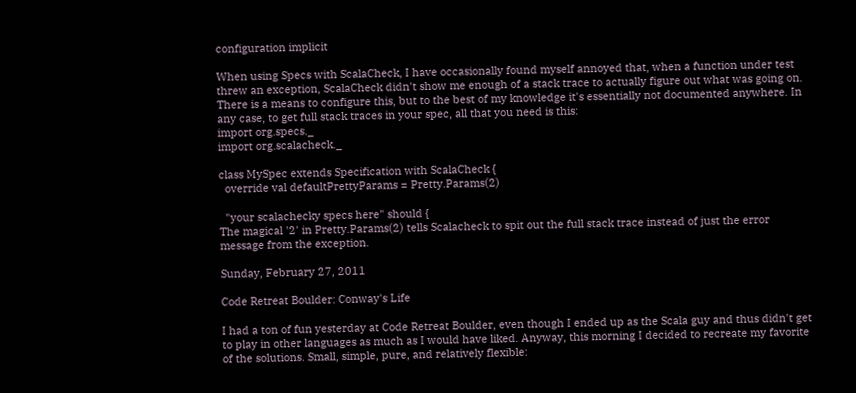configuration implicit

When using Specs with ScalaCheck, I have occasionally found myself annoyed that, when a function under test threw an exception, ScalaCheck didn't show me enough of a stack trace to actually figure out what was going on. There is a means to configure this, but to the best of my knowledge it's essentially not documented anywhere. In any case, to get full stack traces in your spec, all that you need is this:
import org.specs._
import org.scalacheck._

class MySpec extends Specification with ScalaCheck {
  override val defaultPrettyParams = Pretty.Params(2)

  "your scalachecky specs here" should {
The magical '2' in Pretty.Params(2) tells Scalacheck to spit out the full stack trace instead of just the error message from the exception.

Sunday, February 27, 2011

Code Retreat Boulder: Conway's Life

I had a ton of fun yesterday at Code Retreat Boulder, even though I ended up as the Scala guy and thus didn't get to play in other languages as much as I would have liked. Anyway, this morning I decided to recreate my favorite of the solutions. Small, simple, pure, and relatively flexible: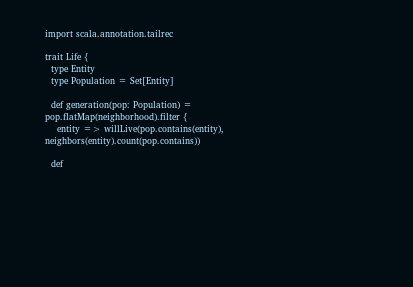import scala.annotation.tailrec

trait Life {
  type Entity
  type Population = Set[Entity]

  def generation(pop: Population) = pop.flatMap(neighborhood).filter {
    entity => willLive(pop.contains(entity), neighbors(entity).count(pop.contains))

  def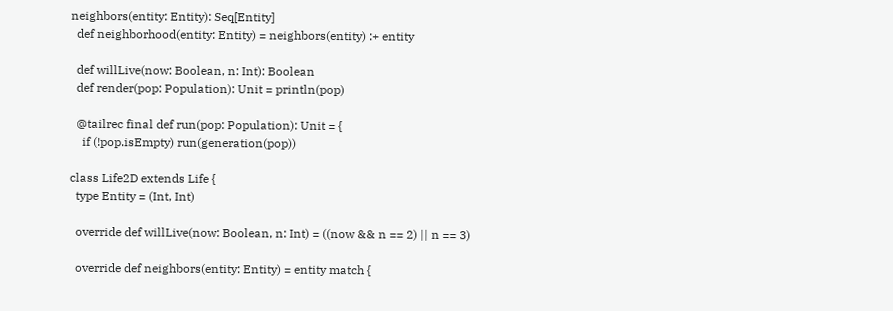neighbors(entity: Entity): Seq[Entity]
  def neighborhood(entity: Entity) = neighbors(entity) :+ entity

  def willLive(now: Boolean, n: Int): Boolean
  def render(pop: Population): Unit = println(pop)

  @tailrec final def run(pop: Population): Unit = {
    if (!pop.isEmpty) run(generation(pop))

class Life2D extends Life {
  type Entity = (Int, Int)

  override def willLive(now: Boolean, n: Int) = ((now && n == 2) || n == 3)

  override def neighbors(entity: Entity) = entity match {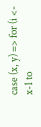case (x, y) => for (i <- x-1 to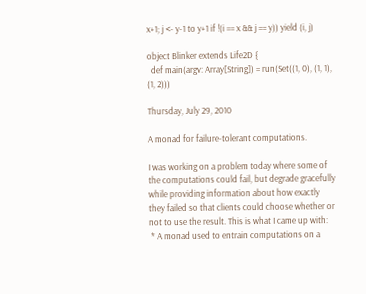x+1; j <- y-1 to y+1 if !(i == x && j == y)) yield (i, j)

object Blinker extends Life2D {
  def main(argv: Array[String]) = run(Set((1, 0), (1, 1), (1, 2)))

Thursday, July 29, 2010

A monad for failure-tolerant computations.

I was working on a problem today where some of the computations could fail, but degrade gracefully while providing information about how exactly they failed so that clients could choose whether or not to use the result. This is what I came up with:
 * A monad used to entrain computations on a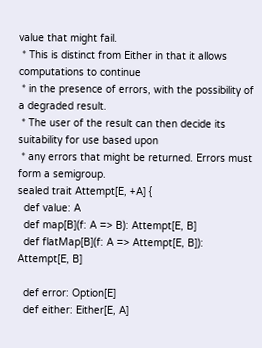value that might fail.
 * This is distinct from Either in that it allows computations to continue
 * in the presence of errors, with the possibility of a degraded result.
 * The user of the result can then decide its suitability for use based upon
 * any errors that might be returned. Errors must form a semigroup.
sealed trait Attempt[E, +A] {
  def value: A
  def map[B](f: A => B): Attempt[E, B]
  def flatMap[B](f: A => Attempt[E, B]): Attempt[E, B]

  def error: Option[E]
  def either: Either[E, A]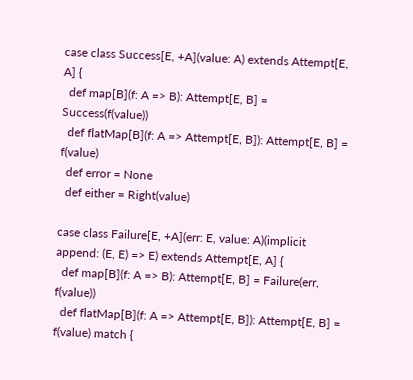case class Success[E, +A](value: A) extends Attempt[E, A] {
  def map[B](f: A => B): Attempt[E, B] = Success(f(value))
  def flatMap[B](f: A => Attempt[E, B]): Attempt[E, B] = f(value)
  def error = None
  def either = Right(value)

case class Failure[E, +A](err: E, value: A)(implicit append: (E, E) => E) extends Attempt[E, A] {
  def map[B](f: A => B): Attempt[E, B] = Failure(err, f(value))
  def flatMap[B](f: A => Attempt[E, B]): Attempt[E, B] = f(value) match {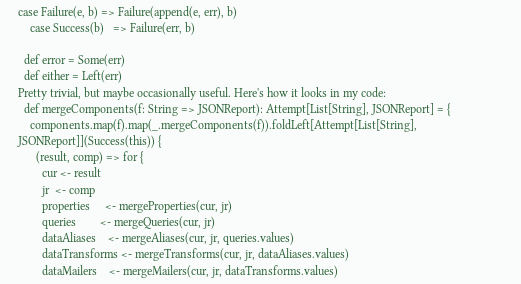case Failure(e, b) => Failure(append(e, err), b)
    case Success(b)   => Failure(err, b)

  def error = Some(err)
  def either = Left(err)
Pretty trivial, but maybe occasionally useful. Here's how it looks in my code:
  def mergeComponents(f: String => JSONReport): Attempt[List[String], JSONReport] = {
    components.map(f).map(_.mergeComponents(f)).foldLeft[Attempt[List[String], JSONReport]](Success(this)) {
      (result, comp) => for {
        cur <- result
        jr  <- comp
        properties     <- mergeProperties(cur, jr)
        queries        <- mergeQueries(cur, jr)
        dataAliases    <- mergeAliases(cur, jr, queries.values)
        dataTransforms <- mergeTransforms(cur, jr, dataAliases.values)
        dataMailers    <- mergeMailers(cur, jr, dataTransforms.values)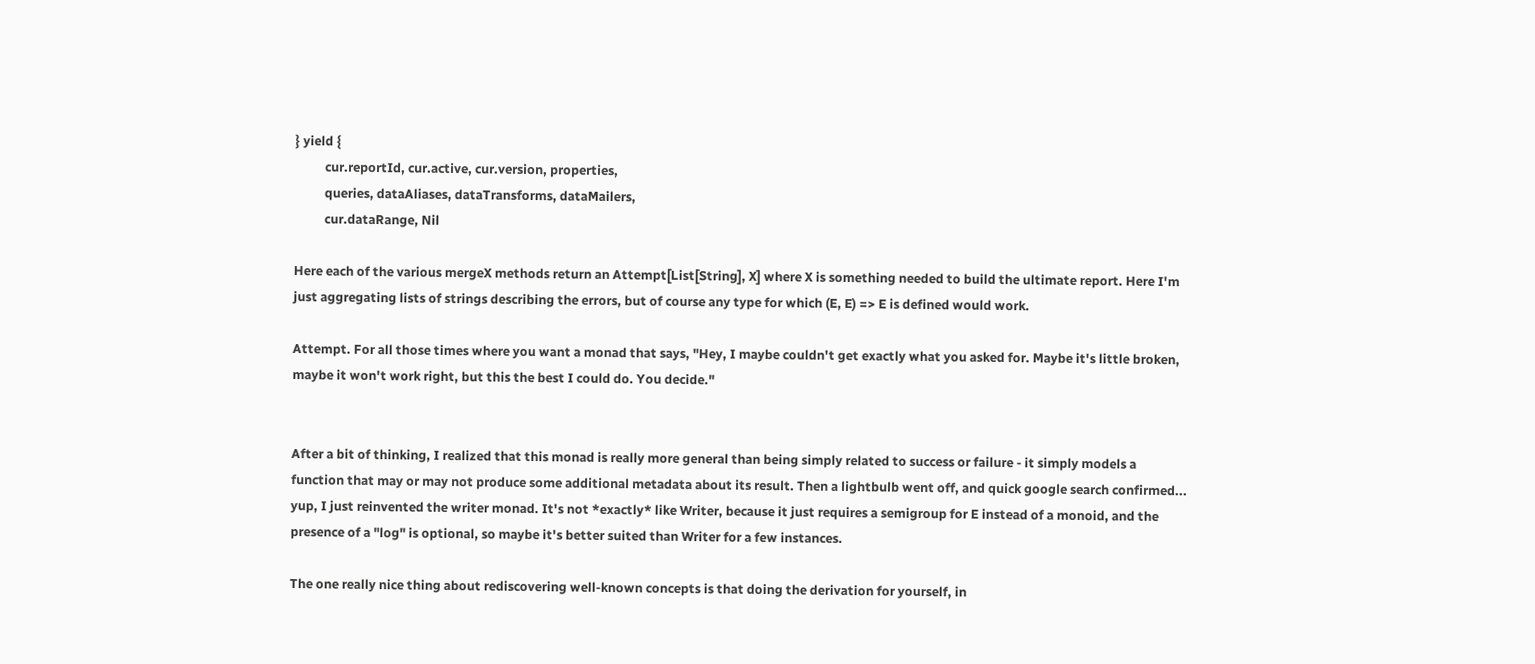} yield {
          cur.reportId, cur.active, cur.version, properties,
          queries, dataAliases, dataTransforms, dataMailers,
          cur.dataRange, Nil

Here each of the various mergeX methods return an Attempt[List[String], X] where X is something needed to build the ultimate report. Here I'm just aggregating lists of strings describing the errors, but of course any type for which (E, E) => E is defined would work.

Attempt. For all those times where you want a monad that says, "Hey, I maybe couldn't get exactly what you asked for. Maybe it's little broken, maybe it won't work right, but this the best I could do. You decide."


After a bit of thinking, I realized that this monad is really more general than being simply related to success or failure - it simply models a function that may or may not produce some additional metadata about its result. Then a lightbulb went off, and quick google search confirmed... yup, I just reinvented the writer monad. It's not *exactly* like Writer, because it just requires a semigroup for E instead of a monoid, and the presence of a "log" is optional, so maybe it's better suited than Writer for a few instances.

The one really nice thing about rediscovering well-known concepts is that doing the derivation for yourself, in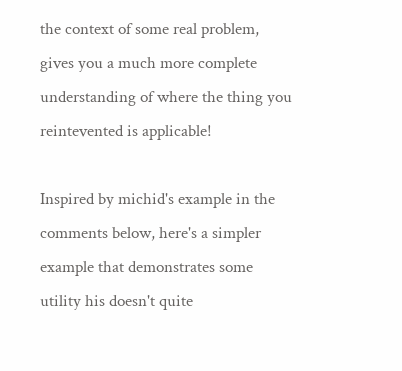the context of some real problem, gives you a much more complete understanding of where the thing you reintevented is applicable!

Inspired by michid's example in the comments below, here's a simpler example that demonstrates some utility his doesn't quite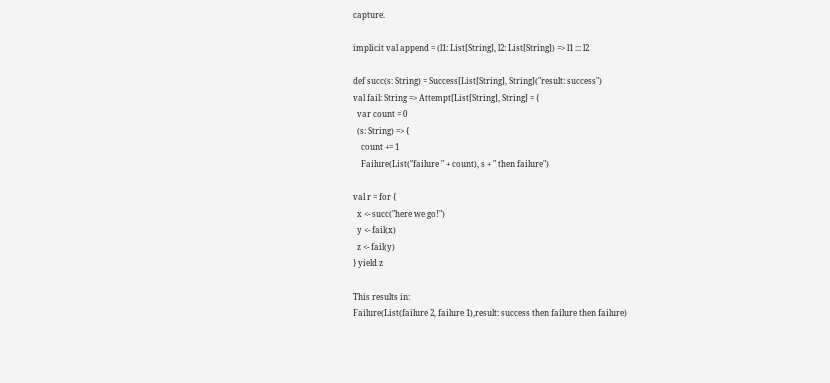capture.

implicit val append = (l1: List[String], l2: List[String]) => l1 ::: l2

def succ(s: String) = Success[List[String], String]("result: success")
val fail: String => Attempt[List[String], String] = {
  var count = 0
  (s: String) => {
    count += 1
    Failure(List("failure " + count), s + " then failure")

val r = for {
  x <- succ("here we go!")
  y <- fail(x)
  z <- fail(y)
} yield z

This results in:
Failure(List(failure 2, failure 1),result: success then failure then failure)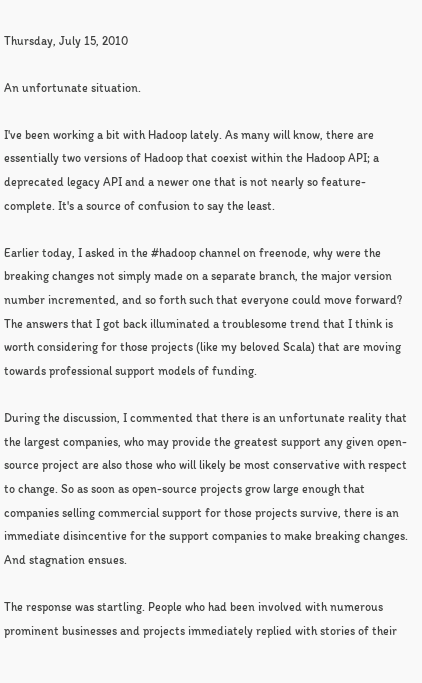Thursday, July 15, 2010

An unfortunate situation.

I've been working a bit with Hadoop lately. As many will know, there are essentially two versions of Hadoop that coexist within the Hadoop API; a deprecated legacy API and a newer one that is not nearly so feature-complete. It's a source of confusion to say the least.

Earlier today, I asked in the #hadoop channel on freenode, why were the breaking changes not simply made on a separate branch, the major version number incremented, and so forth such that everyone could move forward? The answers that I got back illuminated a troublesome trend that I think is worth considering for those projects (like my beloved Scala) that are moving towards professional support models of funding.

During the discussion, I commented that there is an unfortunate reality that the largest companies, who may provide the greatest support any given open-source project are also those who will likely be most conservative with respect to change. So as soon as open-source projects grow large enough that companies selling commercial support for those projects survive, there is an immediate disincentive for the support companies to make breaking changes. And stagnation ensues.

The response was startling. People who had been involved with numerous prominent businesses and projects immediately replied with stories of their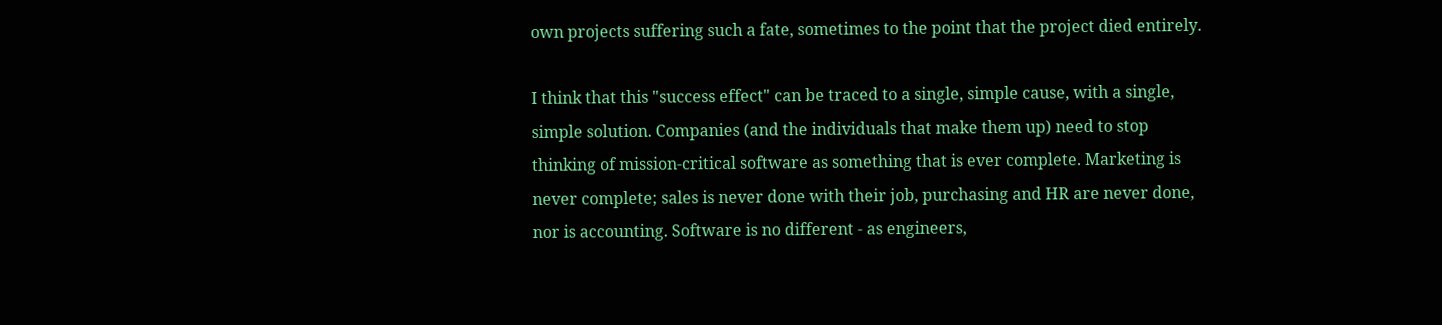own projects suffering such a fate, sometimes to the point that the project died entirely.

I think that this "success effect" can be traced to a single, simple cause, with a single, simple solution. Companies (and the individuals that make them up) need to stop thinking of mission-critical software as something that is ever complete. Marketing is never complete; sales is never done with their job, purchasing and HR are never done, nor is accounting. Software is no different - as engineers,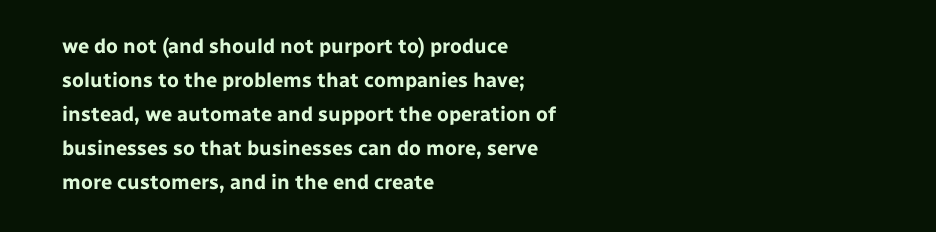we do not (and should not purport to) produce solutions to the problems that companies have; instead, we automate and support the operation of businesses so that businesses can do more, serve more customers, and in the end create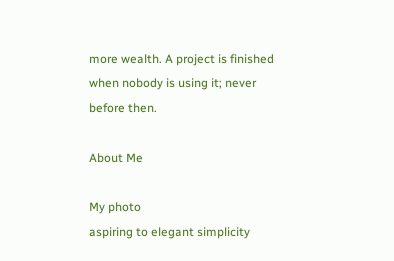more wealth. A project is finished when nobody is using it; never before then.

About Me

My photo
aspiring to elegant simplicity